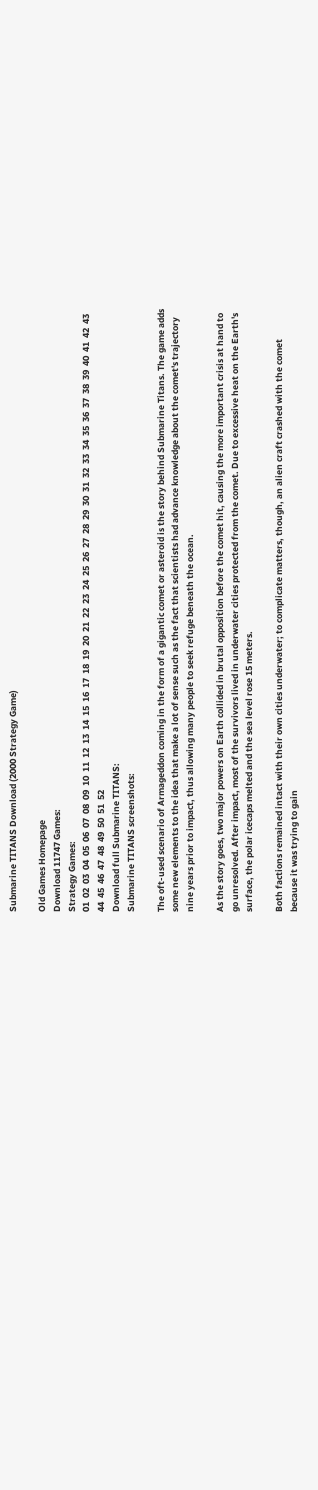Submarine TITANS Download (2000 Strategy Game)

Old Games Homepage
Download 11747 Games:
Strategy Games:
01  02  03  04  05  06  07  08  09  10  11  12  13  14  15  16  17  18  19  20  21  22  23  24  25  26  27  28  29  30  31  32  33  34  35  36  37  38  39  40  41  42  43  44  45  46  47  48  49  50  51  52
Download full Submarine TITANS:
Submarine TITANS screenshots:

The oft-used scenario of Armageddon coming in the form of a gigantic comet or asteroid is the story behind Submarine Titans. The game adds some new elements to the idea that make a lot of sense such as the fact that scientists had advance knowledge about the comet's trajectory nine years prior to impact, thus allowing many people to seek refuge beneath the ocean.

As the story goes, two major powers on Earth collided in brutal opposition before the comet hit, causing the more important crisis at hand to go unresolved. After impact, most of the survivors lived in underwater cities protected from the comet. Due to excessive heat on the Earth's surface, the polar icecaps melted and the sea level rose 15 meters.

Both factions remained intact with their own cities underwater; to complicate matters, though, an alien craft crashed with the comet because it was trying to gain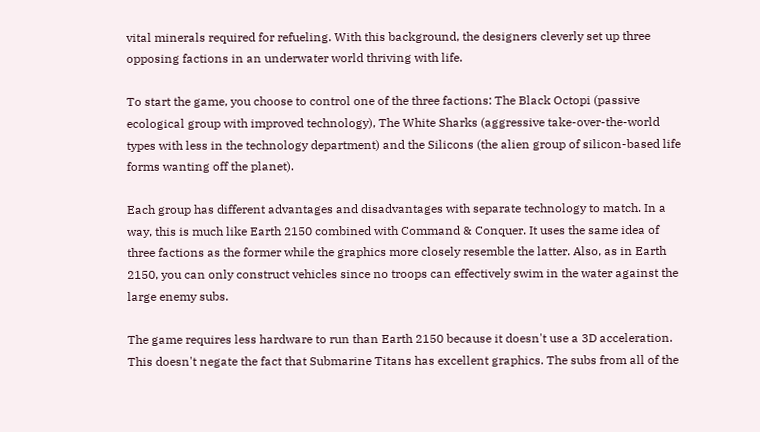vital minerals required for refueling. With this background, the designers cleverly set up three opposing factions in an underwater world thriving with life.

To start the game, you choose to control one of the three factions: The Black Octopi (passive ecological group with improved technology), The White Sharks (aggressive take-over-the-world types with less in the technology department) and the Silicons (the alien group of silicon-based life forms wanting off the planet).

Each group has different advantages and disadvantages with separate technology to match. In a way, this is much like Earth 2150 combined with Command & Conquer. It uses the same idea of three factions as the former while the graphics more closely resemble the latter. Also, as in Earth 2150, you can only construct vehicles since no troops can effectively swim in the water against the large enemy subs.

The game requires less hardware to run than Earth 2150 because it doesn't use a 3D acceleration. This doesn't negate the fact that Submarine Titans has excellent graphics. The subs from all of the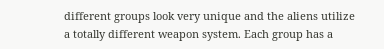different groups look very unique and the aliens utilize a totally different weapon system. Each group has a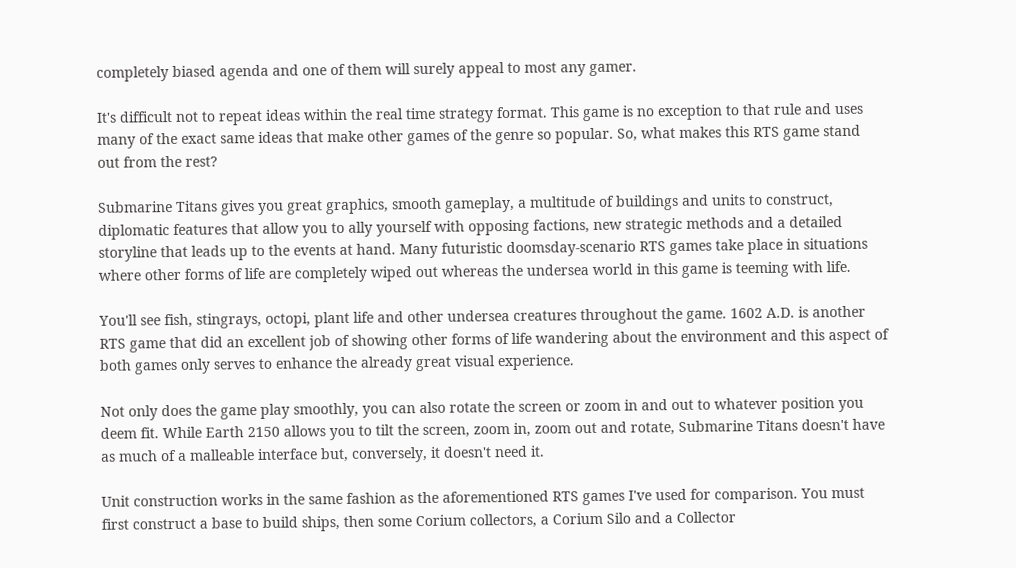completely biased agenda and one of them will surely appeal to most any gamer.

It's difficult not to repeat ideas within the real time strategy format. This game is no exception to that rule and uses many of the exact same ideas that make other games of the genre so popular. So, what makes this RTS game stand out from the rest?

Submarine Titans gives you great graphics, smooth gameplay, a multitude of buildings and units to construct, diplomatic features that allow you to ally yourself with opposing factions, new strategic methods and a detailed storyline that leads up to the events at hand. Many futuristic doomsday-scenario RTS games take place in situations where other forms of life are completely wiped out whereas the undersea world in this game is teeming with life.

You'll see fish, stingrays, octopi, plant life and other undersea creatures throughout the game. 1602 A.D. is another RTS game that did an excellent job of showing other forms of life wandering about the environment and this aspect of both games only serves to enhance the already great visual experience.

Not only does the game play smoothly, you can also rotate the screen or zoom in and out to whatever position you deem fit. While Earth 2150 allows you to tilt the screen, zoom in, zoom out and rotate, Submarine Titans doesn't have as much of a malleable interface but, conversely, it doesn't need it.

Unit construction works in the same fashion as the aforementioned RTS games I've used for comparison. You must first construct a base to build ships, then some Corium collectors, a Corium Silo and a Collector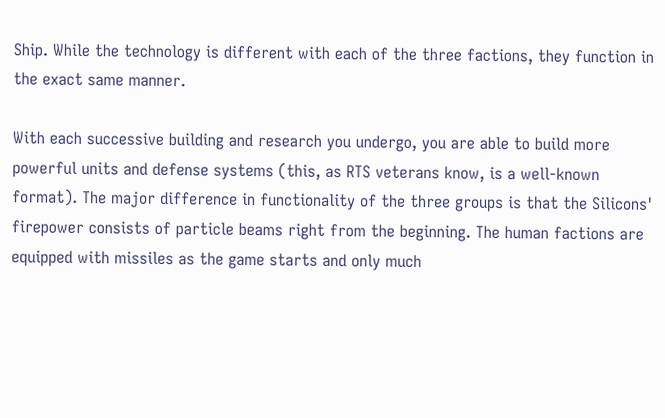Ship. While the technology is different with each of the three factions, they function in the exact same manner.

With each successive building and research you undergo, you are able to build more powerful units and defense systems (this, as RTS veterans know, is a well-known format). The major difference in functionality of the three groups is that the Silicons' firepower consists of particle beams right from the beginning. The human factions are equipped with missiles as the game starts and only much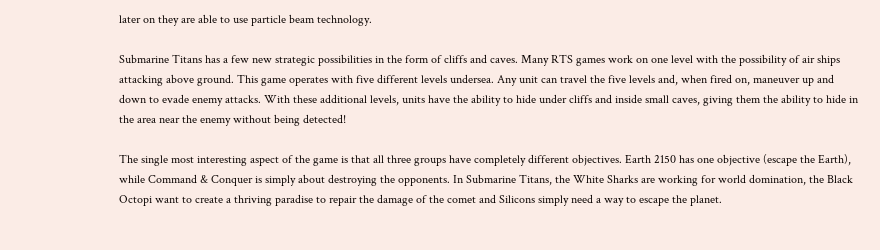later on they are able to use particle beam technology.

Submarine Titans has a few new strategic possibilities in the form of cliffs and caves. Many RTS games work on one level with the possibility of air ships attacking above ground. This game operates with five different levels undersea. Any unit can travel the five levels and, when fired on, maneuver up and down to evade enemy attacks. With these additional levels, units have the ability to hide under cliffs and inside small caves, giving them the ability to hide in the area near the enemy without being detected!

The single most interesting aspect of the game is that all three groups have completely different objectives. Earth 2150 has one objective (escape the Earth), while Command & Conquer is simply about destroying the opponents. In Submarine Titans, the White Sharks are working for world domination, the Black Octopi want to create a thriving paradise to repair the damage of the comet and Silicons simply need a way to escape the planet.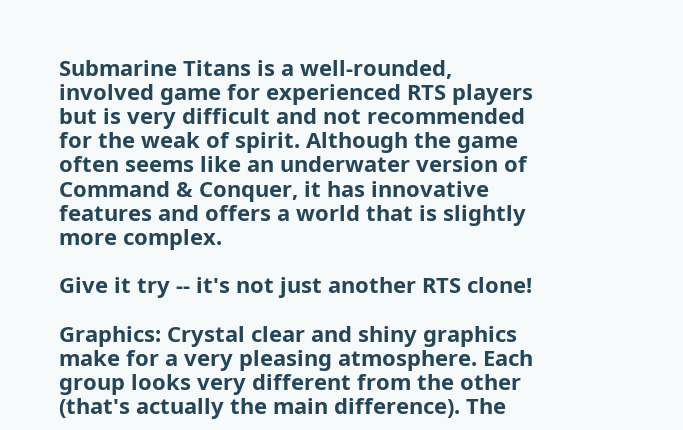Submarine Titans is a well-rounded, involved game for experienced RTS players but is very difficult and not recommended for the weak of spirit. Although the game often seems like an underwater version of Command & Conquer, it has innovative features and offers a world that is slightly more complex.

Give it try -- it's not just another RTS clone!

Graphics: Crystal clear and shiny graphics make for a very pleasing atmosphere. Each group looks very different from the other (that's actually the main difference). The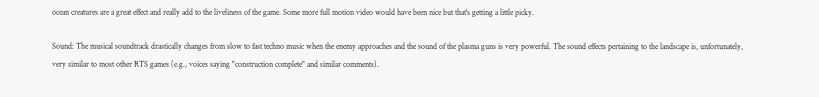ocean creatures are a great effect and really add to the liveliness of the game. Some more full motion video would have been nice but that's getting a little picky.

Sound: The musical soundtrack drastically changes from slow to fast techno music when the enemy approaches and the sound of the plasma guns is very powerful. The sound effects pertaining to the landscape is, unfortunately, very similar to most other RTS games (e.g., voices saying "construction complete" and similar comments).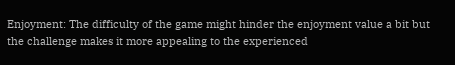Enjoyment: The difficulty of the game might hinder the enjoyment value a bit but the challenge makes it more appealing to the experienced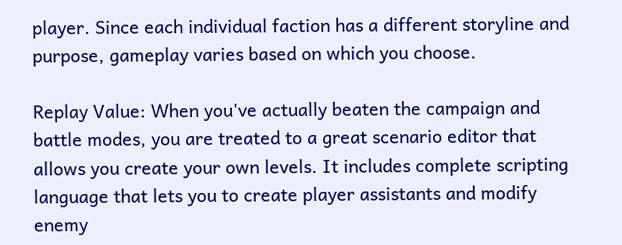player. Since each individual faction has a different storyline and purpose, gameplay varies based on which you choose.

Replay Value: When you've actually beaten the campaign and battle modes, you are treated to a great scenario editor that allows you create your own levels. It includes complete scripting language that lets you to create player assistants and modify enemy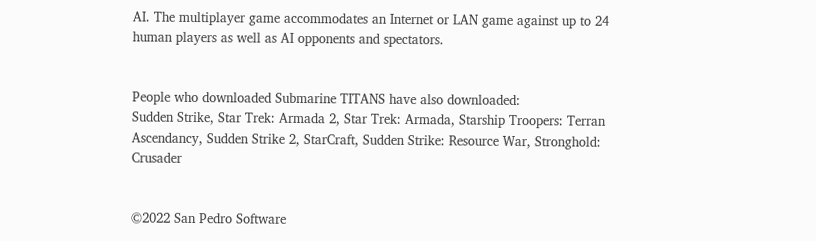AI. The multiplayer game accommodates an Internet or LAN game against up to 24 human players as well as AI opponents and spectators.


People who downloaded Submarine TITANS have also downloaded:
Sudden Strike, Star Trek: Armada 2, Star Trek: Armada, Starship Troopers: Terran Ascendancy, Sudden Strike 2, StarCraft, Sudden Strike: Resource War, Stronghold: Crusader


©2022 San Pedro Software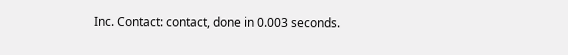Inc. Contact: contact, done in 0.003 seconds.